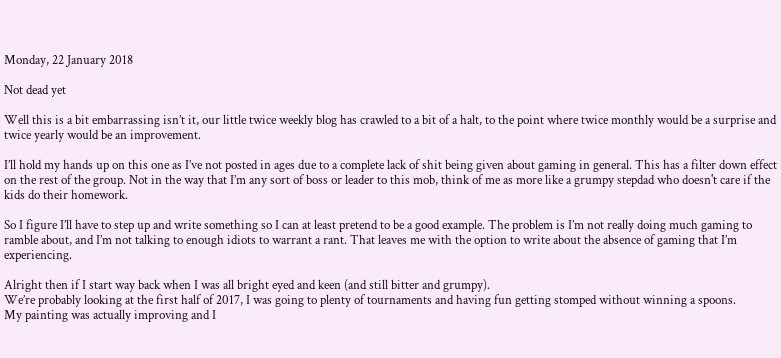Monday, 22 January 2018

Not dead yet

Well this is a bit embarrassing isn’t it, our little twice weekly blog has crawled to a bit of a halt, to the point where twice monthly would be a surprise and twice yearly would be an improvement.

I’ll hold my hands up on this one as I’ve not posted in ages due to a complete lack of shit being given about gaming in general. This has a filter down effect on the rest of the group. Not in the way that I’m any sort of boss or leader to this mob, think of me as more like a grumpy stepdad who doesn't care if the kids do their homework.

So I figure I’ll have to step up and write something so I can at least pretend to be a good example. The problem is I’m not really doing much gaming to ramble about, and I’m not talking to enough idiots to warrant a rant. That leaves me with the option to write about the absence of gaming that I’m experiencing.

Alright then if I start way back when I was all bright eyed and keen (and still bitter and grumpy).
We’re probably looking at the first half of 2017, I was going to plenty of tournaments and having fun getting stomped without winning a spoons.
My painting was actually improving and I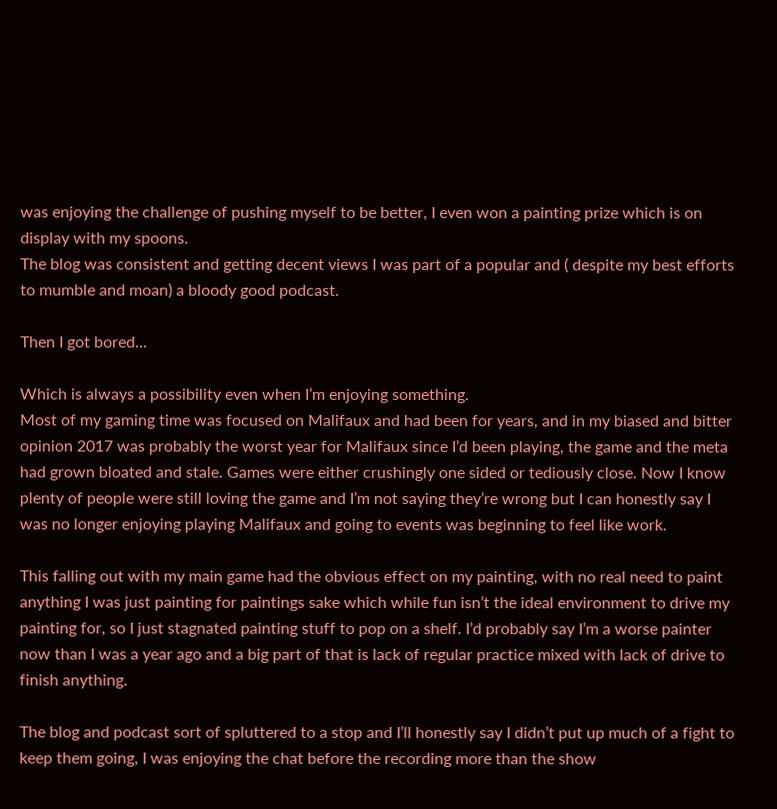was enjoying the challenge of pushing myself to be better, I even won a painting prize which is on display with my spoons.
The blog was consistent and getting decent views I was part of a popular and ( despite my best efforts to mumble and moan) a bloody good podcast.

Then I got bored...

Which is always a possibility even when I’m enjoying something.
Most of my gaming time was focused on Malifaux and had been for years, and in my biased and bitter opinion 2017 was probably the worst year for Malifaux since I’d been playing, the game and the meta had grown bloated and stale. Games were either crushingly one sided or tediously close. Now I know plenty of people were still loving the game and I’m not saying they’re wrong but I can honestly say I was no longer enjoying playing Malifaux and going to events was beginning to feel like work.

This falling out with my main game had the obvious effect on my painting, with no real need to paint anything I was just painting for paintings sake which while fun isn’t the ideal environment to drive my painting for, so I just stagnated painting stuff to pop on a shelf. I’d probably say I’m a worse painter now than I was a year ago and a big part of that is lack of regular practice mixed with lack of drive to finish anything.

The blog and podcast sort of spluttered to a stop and I’ll honestly say I didn’t put up much of a fight to keep them going, I was enjoying the chat before the recording more than the show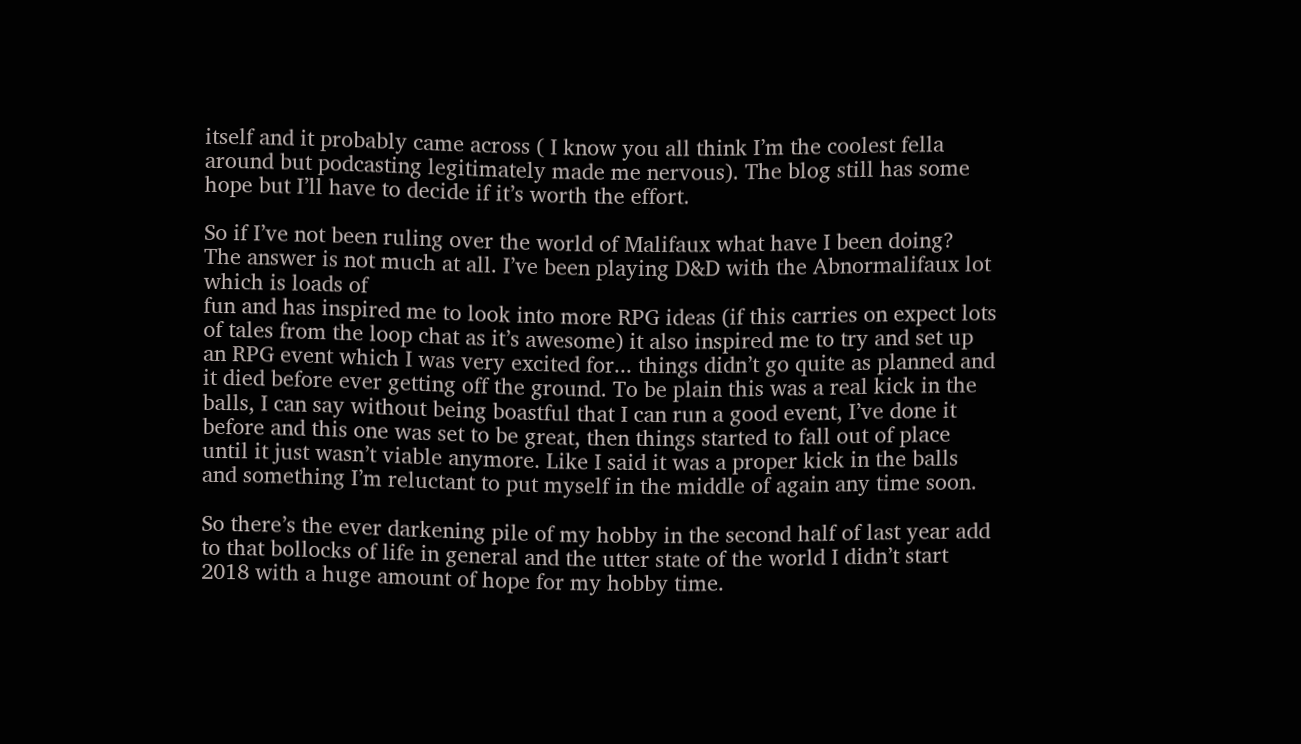itself and it probably came across ( I know you all think I’m the coolest fella around but podcasting legitimately made me nervous). The blog still has some hope but I’ll have to decide if it’s worth the effort.

So if I’ve not been ruling over the world of Malifaux what have I been doing?
The answer is not much at all. I’ve been playing D&D with the Abnormalifaux lot which is loads of
fun and has inspired me to look into more RPG ideas (if this carries on expect lots of tales from the loop chat as it’s awesome) it also inspired me to try and set up an RPG event which I was very excited for... things didn’t go quite as planned and it died before ever getting off the ground. To be plain this was a real kick in the balls, I can say without being boastful that I can run a good event, I’ve done it before and this one was set to be great, then things started to fall out of place until it just wasn’t viable anymore. Like I said it was a proper kick in the balls and something I’m reluctant to put myself in the middle of again any time soon.

So there’s the ever darkening pile of my hobby in the second half of last year add to that bollocks of life in general and the utter state of the world I didn’t start 2018 with a huge amount of hope for my hobby time.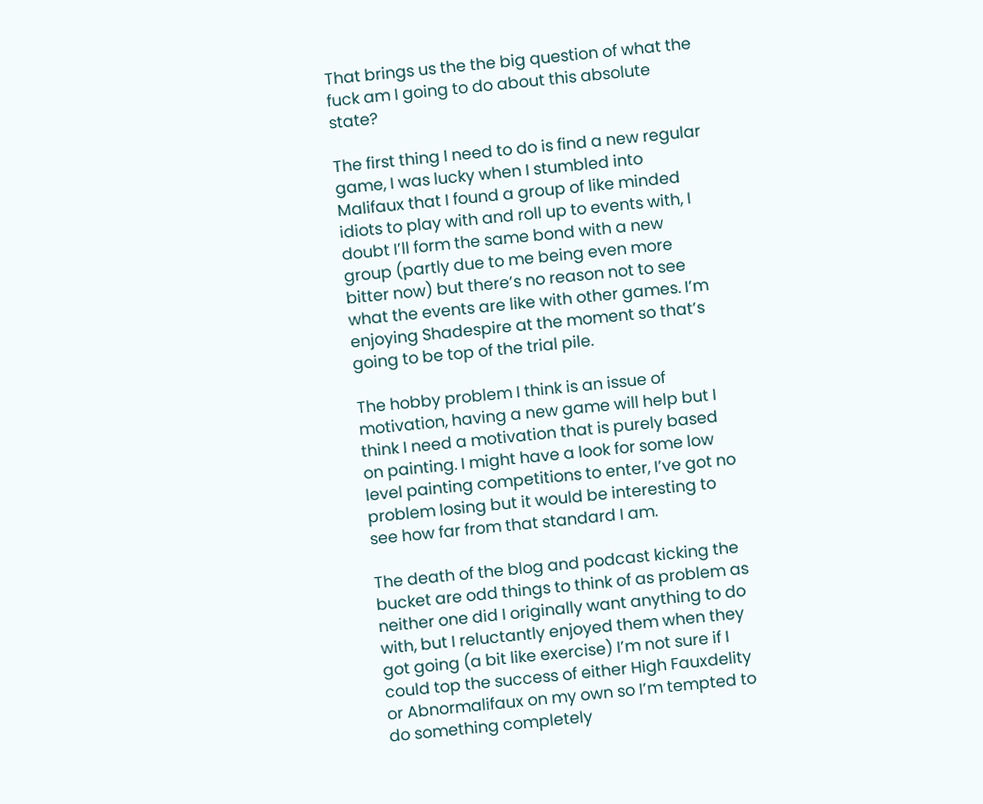That brings us the the big question of what the fuck am I going to do about this absolute state?

The first thing I need to do is find a new regular game, I was lucky when I stumbled into Malifaux that I found a group of like minded idiots to play with and roll up to events with, I doubt I’ll form the same bond with a new group (partly due to me being even more bitter now) but there’s no reason not to see what the events are like with other games. I’m enjoying Shadespire at the moment so that’s going to be top of the trial pile.

The hobby problem I think is an issue of motivation, having a new game will help but I think I need a motivation that is purely based on painting. I might have a look for some low level painting competitions to enter, I’ve got no problem losing but it would be interesting to see how far from that standard I am.

The death of the blog and podcast kicking the bucket are odd things to think of as problem as neither one did I originally want anything to do with, but I reluctantly enjoyed them when they got going (a bit like exercise) I’m not sure if I could top the success of either High Fauxdelity or Abnormalifaux on my own so I’m tempted to do something completely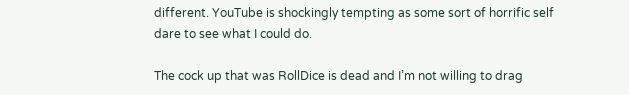different. YouTube is shockingly tempting as some sort of horrific self dare to see what I could do.

The cock up that was RollDice is dead and I’m not willing to drag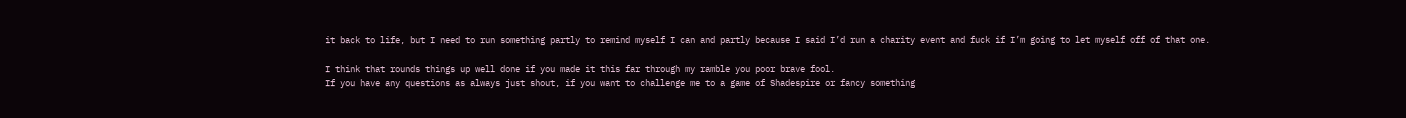it back to life, but I need to run something partly to remind myself I can and partly because I said I’d run a charity event and fuck if I’m going to let myself off of that one.

I think that rounds things up well done if you made it this far through my ramble you poor brave fool.
If you have any questions as always just shout, if you want to challenge me to a game of Shadespire or fancy something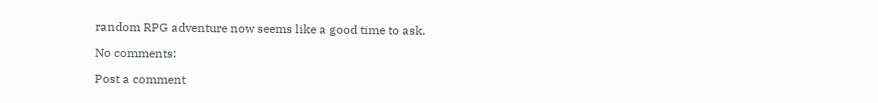random RPG adventure now seems like a good time to ask.

No comments:

Post a comment